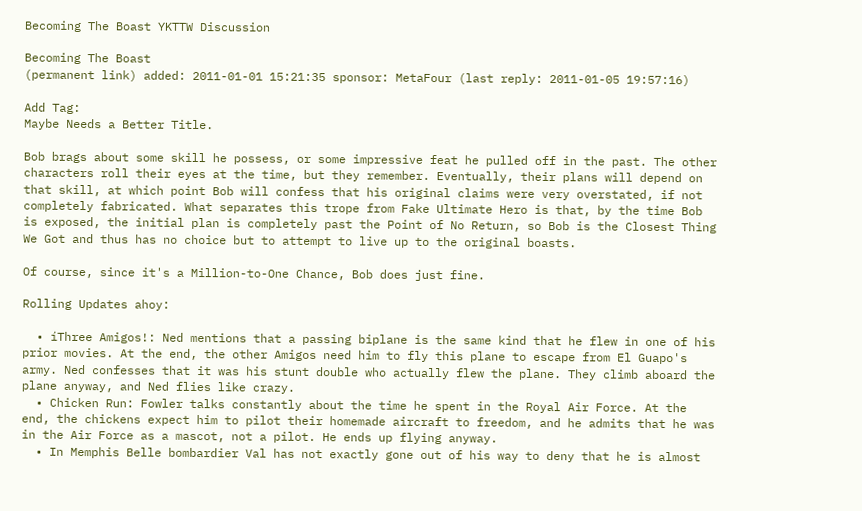Becoming The Boast YKTTW Discussion

Becoming The Boast
(permanent link) added: 2011-01-01 15:21:35 sponsor: MetaFour (last reply: 2011-01-05 19:57:16)

Add Tag:
Maybe Needs a Better Title.

Bob brags about some skill he possess, or some impressive feat he pulled off in the past. The other characters roll their eyes at the time, but they remember. Eventually, their plans will depend on that skill, at which point Bob will confess that his original claims were very overstated, if not completely fabricated. What separates this trope from Fake Ultimate Hero is that, by the time Bob is exposed, the initial plan is completely past the Point of No Return, so Bob is the Closest Thing We Got and thus has no choice but to attempt to live up to the original boasts.

Of course, since it's a Million-to-One Chance, Bob does just fine.

Rolling Updates ahoy:

  • íThree Amigos!: Ned mentions that a passing biplane is the same kind that he flew in one of his prior movies. At the end, the other Amigos need him to fly this plane to escape from El Guapo's army. Ned confesses that it was his stunt double who actually flew the plane. They climb aboard the plane anyway, and Ned flies like crazy.
  • Chicken Run: Fowler talks constantly about the time he spent in the Royal Air Force. At the end, the chickens expect him to pilot their homemade aircraft to freedom, and he admits that he was in the Air Force as a mascot, not a pilot. He ends up flying anyway.
  • In Memphis Belle bombardier Val has not exactly gone out of his way to deny that he is almost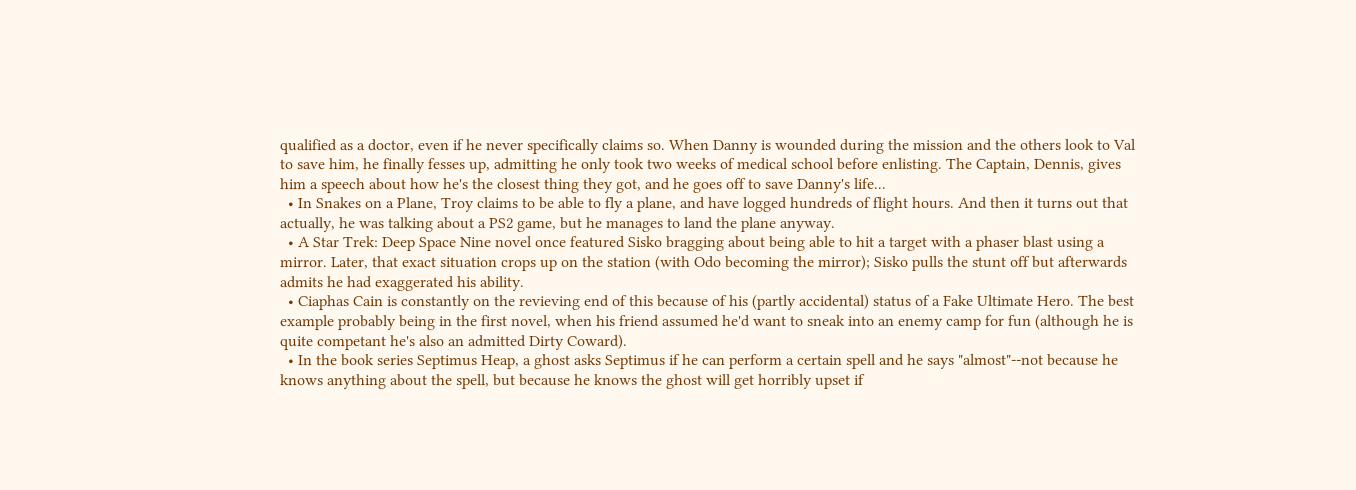qualified as a doctor, even if he never specifically claims so. When Danny is wounded during the mission and the others look to Val to save him, he finally fesses up, admitting he only took two weeks of medical school before enlisting. The Captain, Dennis, gives him a speech about how he's the closest thing they got, and he goes off to save Danny's life...
  • In Snakes on a Plane, Troy claims to be able to fly a plane, and have logged hundreds of flight hours. And then it turns out that actually, he was talking about a PS2 game, but he manages to land the plane anyway.
  • A Star Trek: Deep Space Nine novel once featured Sisko bragging about being able to hit a target with a phaser blast using a mirror. Later, that exact situation crops up on the station (with Odo becoming the mirror); Sisko pulls the stunt off but afterwards admits he had exaggerated his ability.
  • Ciaphas Cain is constantly on the revieving end of this because of his (partly accidental) status of a Fake Ultimate Hero. The best example probably being in the first novel, when his friend assumed he'd want to sneak into an enemy camp for fun (although he is quite competant he's also an admitted Dirty Coward).
  • In the book series Septimus Heap, a ghost asks Septimus if he can perform a certain spell and he says "almost"--not because he knows anything about the spell, but because he knows the ghost will get horribly upset if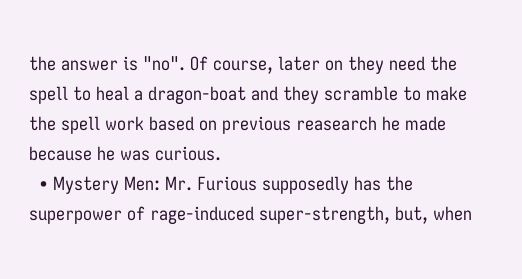the answer is "no". Of course, later on they need the spell to heal a dragon-boat and they scramble to make the spell work based on previous reasearch he made because he was curious.
  • Mystery Men: Mr. Furious supposedly has the superpower of rage-induced super-strength, but, when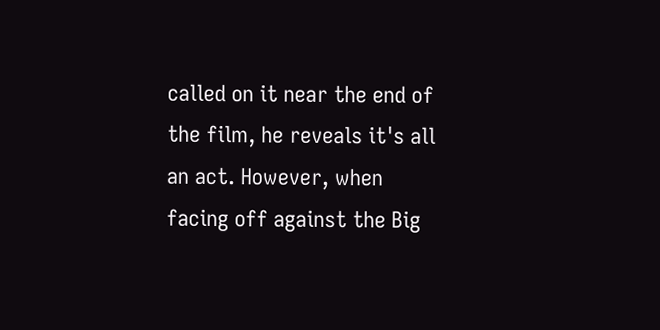called on it near the end of the film, he reveals it's all an act. However, when facing off against the Big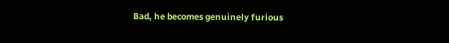Bad, he becomes genuinely furious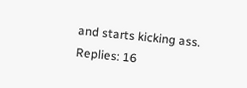and starts kicking ass.
Replies: 16